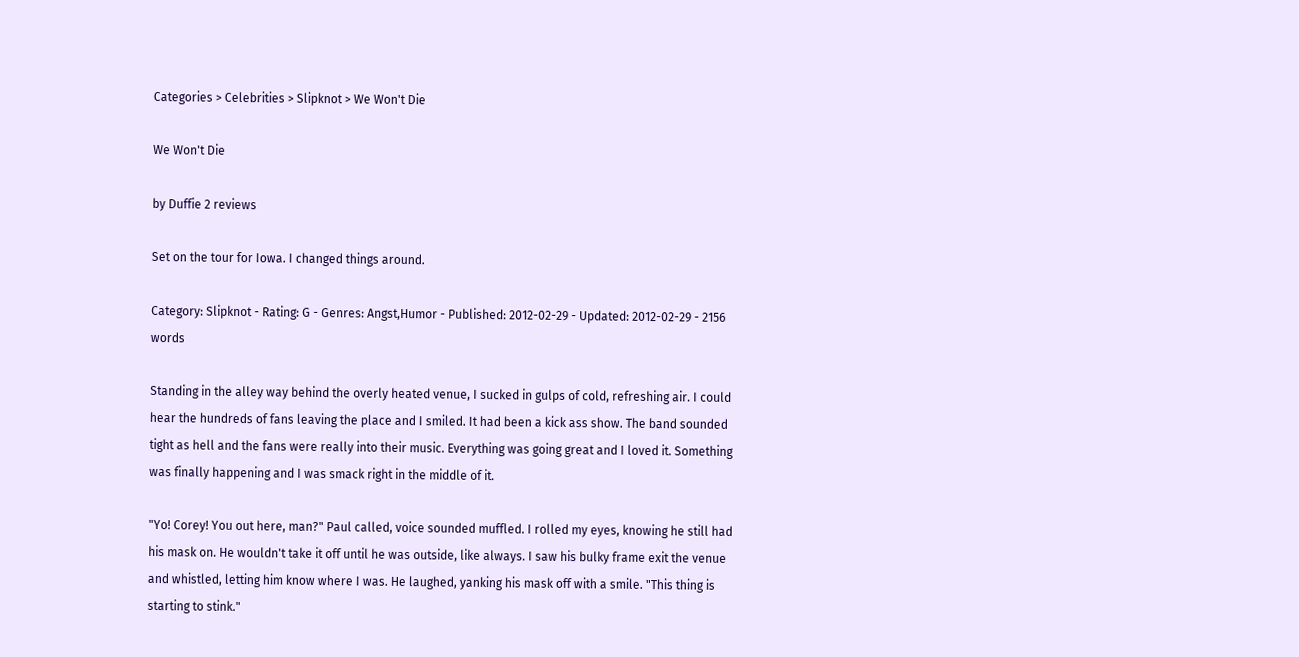Categories > Celebrities > Slipknot > We Won't Die

We Won't Die

by Duffie 2 reviews

Set on the tour for Iowa. I changed things around.

Category: Slipknot - Rating: G - Genres: Angst,Humor - Published: 2012-02-29 - Updated: 2012-02-29 - 2156 words

Standing in the alley way behind the overly heated venue, I sucked in gulps of cold, refreshing air. I could hear the hundreds of fans leaving the place and I smiled. It had been a kick ass show. The band sounded tight as hell and the fans were really into their music. Everything was going great and I loved it. Something was finally happening and I was smack right in the middle of it.

"Yo! Corey! You out here, man?" Paul called, voice sounded muffled. I rolled my eyes, knowing he still had his mask on. He wouldn't take it off until he was outside, like always. I saw his bulky frame exit the venue and whistled, letting him know where I was. He laughed, yanking his mask off with a smile. "This thing is starting to stink."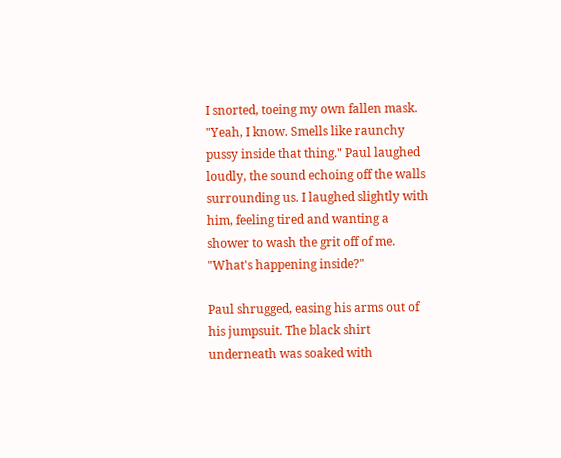I snorted, toeing my own fallen mask. "Yeah, I know. Smells like raunchy pussy inside that thing." Paul laughed loudly, the sound echoing off the walls surrounding us. I laughed slightly with him, feeling tired and wanting a shower to wash the grit off of me. "What's happening inside?"

Paul shrugged, easing his arms out of his jumpsuit. The black shirt underneath was soaked with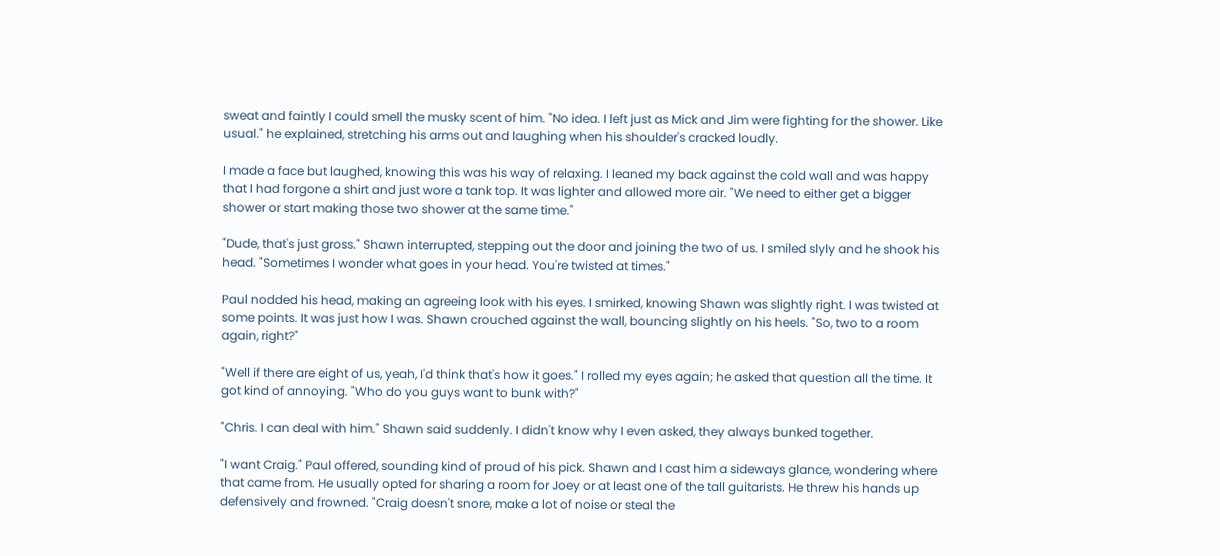sweat and faintly I could smell the musky scent of him. "No idea. I left just as Mick and Jim were fighting for the shower. Like usual." he explained, stretching his arms out and laughing when his shoulder's cracked loudly.

I made a face but laughed, knowing this was his way of relaxing. I leaned my back against the cold wall and was happy that I had forgone a shirt and just wore a tank top. It was lighter and allowed more air. "We need to either get a bigger shower or start making those two shower at the same time."

"Dude, that's just gross." Shawn interrupted, stepping out the door and joining the two of us. I smiled slyly and he shook his head. "Sometimes I wonder what goes in your head. You're twisted at times."

Paul nodded his head, making an agreeing look with his eyes. I smirked, knowing Shawn was slightly right. I was twisted at some points. It was just how I was. Shawn crouched against the wall, bouncing slightly on his heels. "So, two to a room again, right?"

"Well if there are eight of us, yeah, I'd think that's how it goes." I rolled my eyes again; he asked that question all the time. It got kind of annoying. "Who do you guys want to bunk with?"

"Chris. I can deal with him." Shawn said suddenly. I didn't know why I even asked, they always bunked together.

"I want Craig." Paul offered, sounding kind of proud of his pick. Shawn and I cast him a sideways glance, wondering where that came from. He usually opted for sharing a room for Joey or at least one of the tall guitarists. He threw his hands up defensively and frowned. "Craig doesn't snore, make a lot of noise or steal the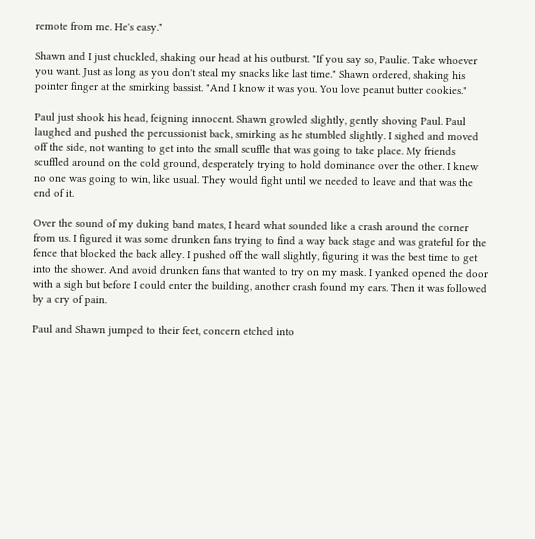remote from me. He's easy."

Shawn and I just chuckled, shaking our head at his outburst. "If you say so, Paulie. Take whoever you want. Just as long as you don't steal my snacks like last time." Shawn ordered, shaking his pointer finger at the smirking bassist. "And I know it was you. You love peanut butter cookies."

Paul just shook his head, feigning innocent. Shawn growled slightly, gently shoving Paul. Paul laughed and pushed the percussionist back, smirking as he stumbled slightly. I sighed and moved off the side, not wanting to get into the small scuffle that was going to take place. My friends scuffled around on the cold ground, desperately trying to hold dominance over the other. I knew no one was going to win, like usual. They would fight until we needed to leave and that was the end of it.

Over the sound of my duking band mates, I heard what sounded like a crash around the corner from us. I figured it was some drunken fans trying to find a way back stage and was grateful for the fence that blocked the back alley. I pushed off the wall slightly, figuring it was the best time to get into the shower. And avoid drunken fans that wanted to try on my mask. I yanked opened the door with a sigh but before I could enter the building, another crash found my ears. Then it was followed by a cry of pain.

Paul and Shawn jumped to their feet, concern etched into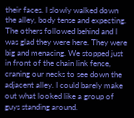their faces. I slowly walked down the alley, body tense and expecting. The others followed behind and I was glad they were here. They were big and menacing. We stopped just in front of the chain link fence, craning our necks to see down the adjacent alley. I could barely make out what looked like a group of guys standing around.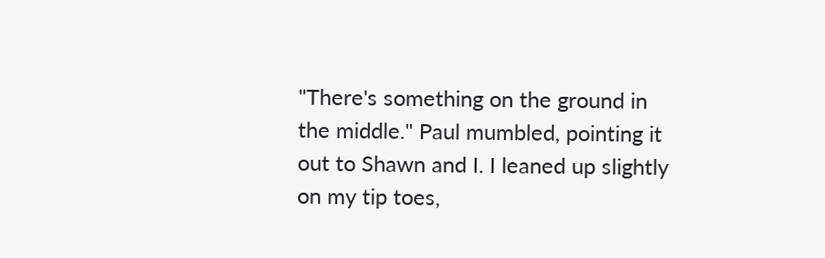"There's something on the ground in the middle." Paul mumbled, pointing it out to Shawn and I. I leaned up slightly on my tip toes,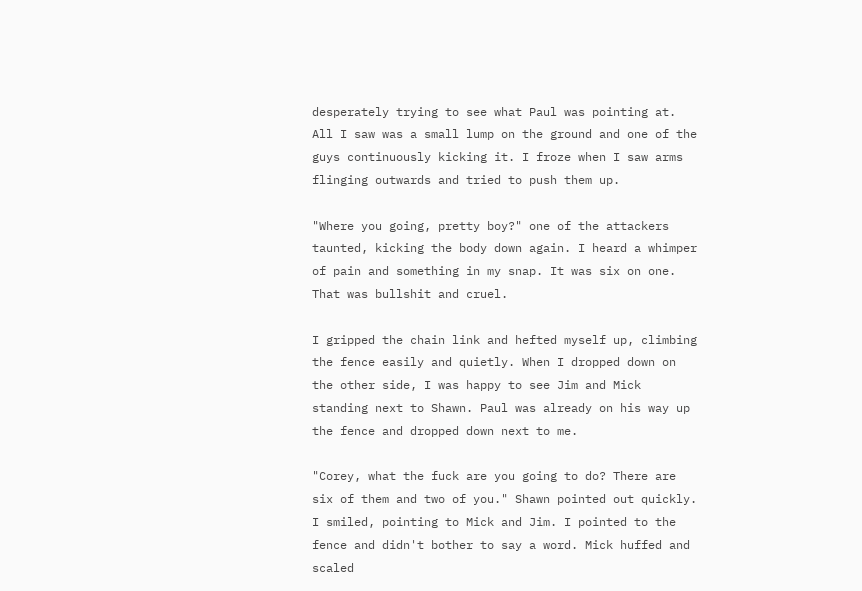desperately trying to see what Paul was pointing at. All I saw was a small lump on the ground and one of the guys continuously kicking it. I froze when I saw arms flinging outwards and tried to push them up.

"Where you going, pretty boy?" one of the attackers taunted, kicking the body down again. I heard a whimper of pain and something in my snap. It was six on one. That was bullshit and cruel.

I gripped the chain link and hefted myself up, climbing the fence easily and quietly. When I dropped down on the other side, I was happy to see Jim and Mick standing next to Shawn. Paul was already on his way up the fence and dropped down next to me.

"Corey, what the fuck are you going to do? There are six of them and two of you." Shawn pointed out quickly. I smiled, pointing to Mick and Jim. I pointed to the fence and didn't bother to say a word. Mick huffed and scaled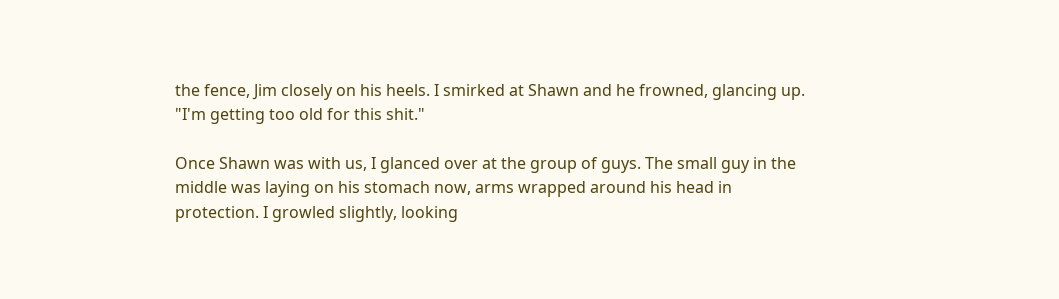the fence, Jim closely on his heels. I smirked at Shawn and he frowned, glancing up. "I'm getting too old for this shit."

Once Shawn was with us, I glanced over at the group of guys. The small guy in the middle was laying on his stomach now, arms wrapped around his head in protection. I growled slightly, looking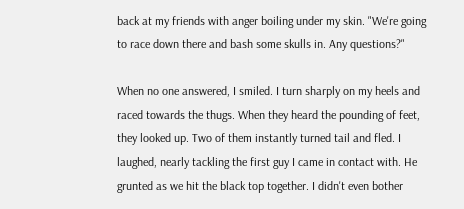back at my friends with anger boiling under my skin. "We're going to race down there and bash some skulls in. Any questions?"

When no one answered, I smiled. I turn sharply on my heels and raced towards the thugs. When they heard the pounding of feet, they looked up. Two of them instantly turned tail and fled. I laughed, nearly tackling the first guy I came in contact with. He grunted as we hit the black top together. I didn't even bother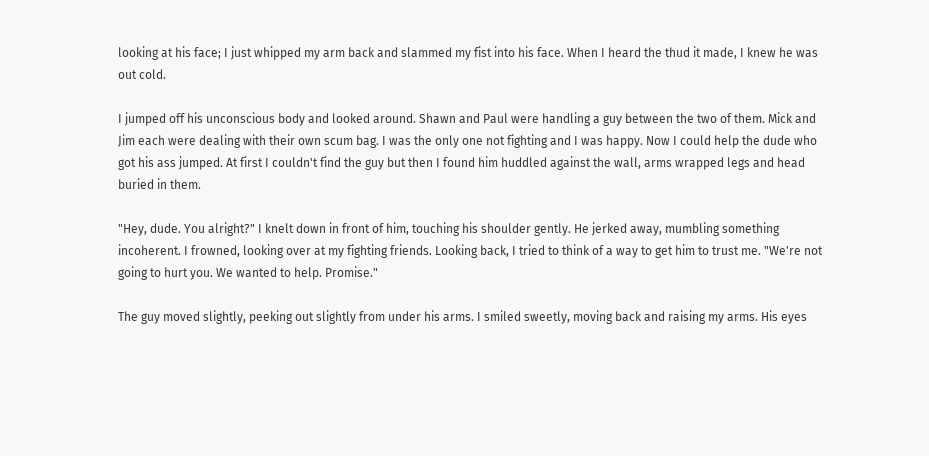looking at his face; I just whipped my arm back and slammed my fist into his face. When I heard the thud it made, I knew he was out cold.

I jumped off his unconscious body and looked around. Shawn and Paul were handling a guy between the two of them. Mick and Jim each were dealing with their own scum bag. I was the only one not fighting and I was happy. Now I could help the dude who got his ass jumped. At first I couldn't find the guy but then I found him huddled against the wall, arms wrapped legs and head buried in them.

"Hey, dude. You alright?" I knelt down in front of him, touching his shoulder gently. He jerked away, mumbling something incoherent. I frowned, looking over at my fighting friends. Looking back, I tried to think of a way to get him to trust me. "We're not going to hurt you. We wanted to help. Promise."

The guy moved slightly, peeking out slightly from under his arms. I smiled sweetly, moving back and raising my arms. His eyes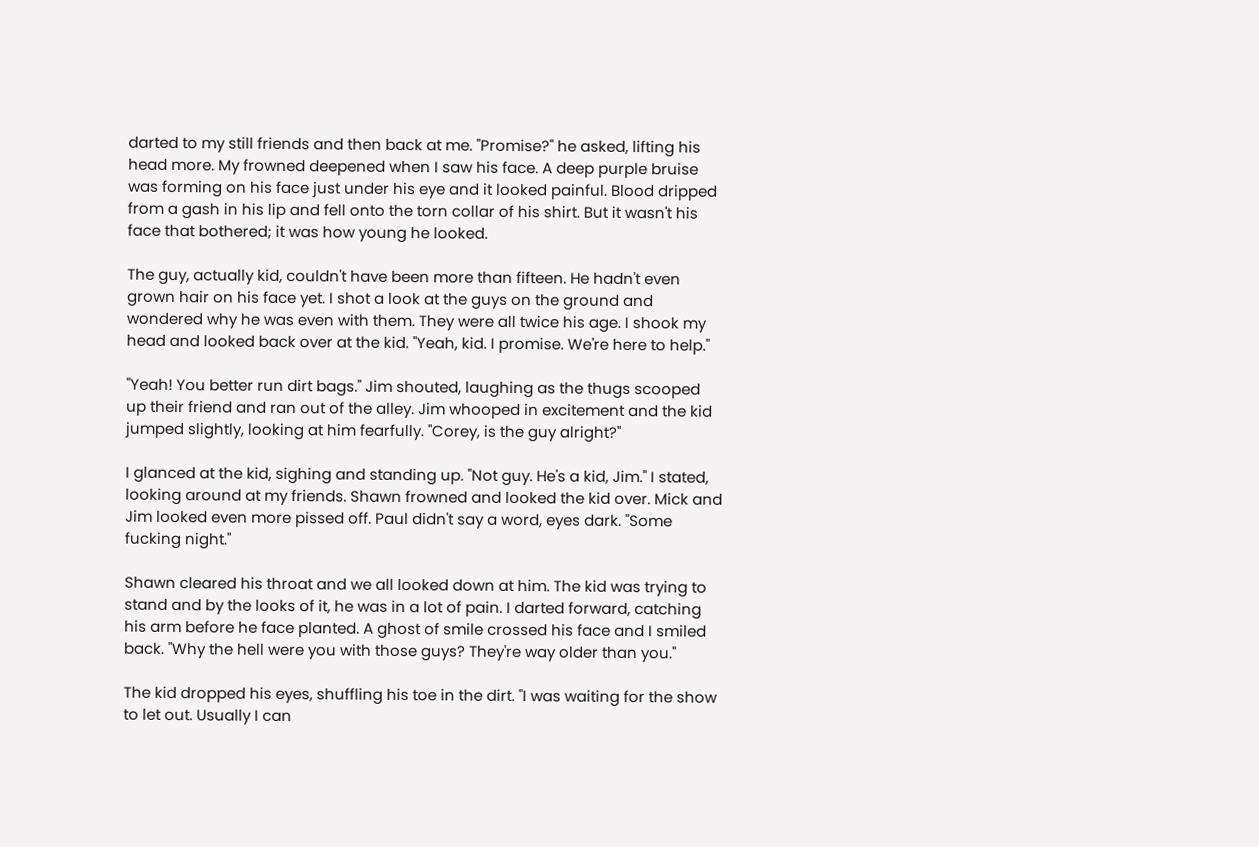darted to my still friends and then back at me. "Promise?" he asked, lifting his head more. My frowned deepened when I saw his face. A deep purple bruise was forming on his face just under his eye and it looked painful. Blood dripped from a gash in his lip and fell onto the torn collar of his shirt. But it wasn't his face that bothered; it was how young he looked.

The guy, actually kid, couldn't have been more than fifteen. He hadn't even grown hair on his face yet. I shot a look at the guys on the ground and wondered why he was even with them. They were all twice his age. I shook my head and looked back over at the kid. "Yeah, kid. I promise. We're here to help."

"Yeah! You better run dirt bags." Jim shouted, laughing as the thugs scooped up their friend and ran out of the alley. Jim whooped in excitement and the kid jumped slightly, looking at him fearfully. "Corey, is the guy alright?"

I glanced at the kid, sighing and standing up. "Not guy. He's a kid, Jim." I stated, looking around at my friends. Shawn frowned and looked the kid over. Mick and Jim looked even more pissed off. Paul didn't say a word, eyes dark. "Some fucking night."

Shawn cleared his throat and we all looked down at him. The kid was trying to stand and by the looks of it, he was in a lot of pain. I darted forward, catching his arm before he face planted. A ghost of smile crossed his face and I smiled back. "Why the hell were you with those guys? They're way older than you."

The kid dropped his eyes, shuffling his toe in the dirt. "I was waiting for the show to let out. Usually I can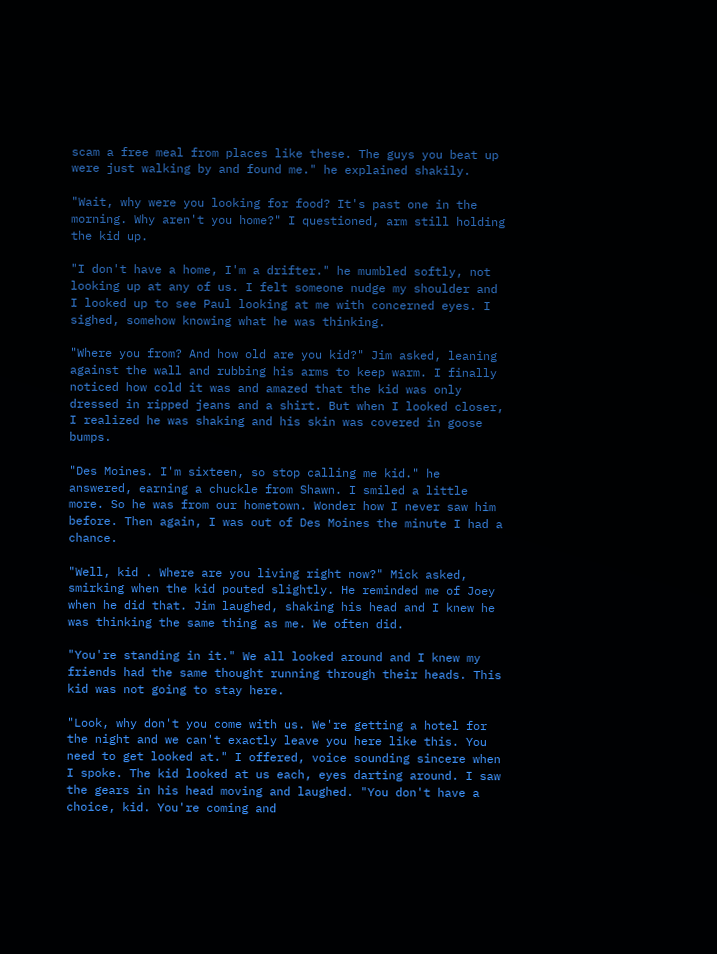scam a free meal from places like these. The guys you beat up were just walking by and found me." he explained shakily.

"Wait, why were you looking for food? It's past one in the morning. Why aren't you home?" I questioned, arm still holding the kid up.

"I don't have a home, I'm a drifter." he mumbled softly, not looking up at any of us. I felt someone nudge my shoulder and I looked up to see Paul looking at me with concerned eyes. I sighed, somehow knowing what he was thinking.

"Where you from? And how old are you kid?" Jim asked, leaning against the wall and rubbing his arms to keep warm. I finally noticed how cold it was and amazed that the kid was only dressed in ripped jeans and a shirt. But when I looked closer, I realized he was shaking and his skin was covered in goose bumps.

"Des Moines. I'm sixteen, so stop calling me kid." he answered, earning a chuckle from Shawn. I smiled a little more. So he was from our hometown. Wonder how I never saw him before. Then again, I was out of Des Moines the minute I had a chance.

"Well, kid . Where are you living right now?" Mick asked, smirking when the kid pouted slightly. He reminded me of Joey when he did that. Jim laughed, shaking his head and I knew he was thinking the same thing as me. We often did.

"You're standing in it." We all looked around and I knew my friends had the same thought running through their heads. This kid was not going to stay here.

"Look, why don't you come with us. We're getting a hotel for the night and we can't exactly leave you here like this. You need to get looked at." I offered, voice sounding sincere when I spoke. The kid looked at us each, eyes darting around. I saw the gears in his head moving and laughed. "You don't have a choice, kid. You're coming and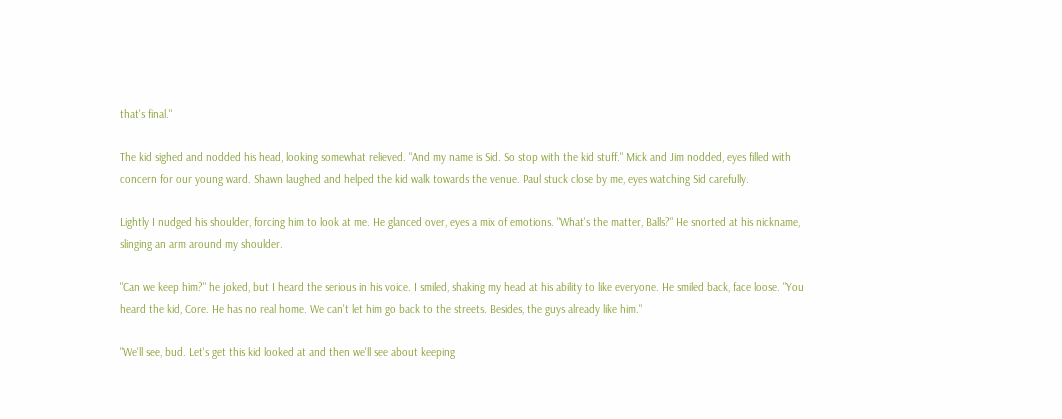that's final."

The kid sighed and nodded his head, looking somewhat relieved. "And my name is Sid. So stop with the kid stuff." Mick and Jim nodded, eyes filled with concern for our young ward. Shawn laughed and helped the kid walk towards the venue. Paul stuck close by me, eyes watching Sid carefully.

Lightly I nudged his shoulder, forcing him to look at me. He glanced over, eyes a mix of emotions. "What's the matter, Balls?" He snorted at his nickname, slinging an arm around my shoulder.

"Can we keep him?" he joked, but I heard the serious in his voice. I smiled, shaking my head at his ability to like everyone. He smiled back, face loose. "You heard the kid, Core. He has no real home. We can't let him go back to the streets. Besides, the guys already like him."

"We'll see, bud. Let's get this kid looked at and then we'll see about keeping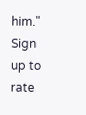him."
Sign up to rate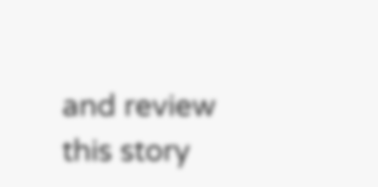and review this story